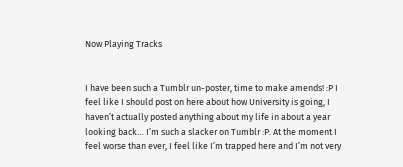Now Playing Tracks


I have been such a Tumblr un-poster, time to make amends! :P I feel like I should post on here about how University is going, I haven’t actually posted anything about my life in about a year looking back… I’m such a slacker on Tumblr :P. At the moment I feel worse than ever, I feel like I’m trapped here and I’m not very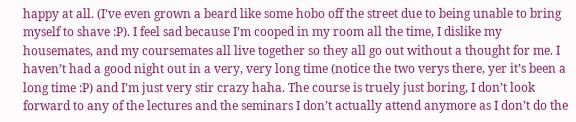happy at all. (I’ve even grown a beard like some hobo off the street due to being unable to bring myself to shave :P). I feel sad because I’m cooped in my room all the time, I dislike my housemates, and my coursemates all live together so they all go out without a thought for me. I haven’t had a good night out in a very, very long time (notice the two verys there, yer it’s been a long time :P) and I’m just very stir crazy haha. The course is truely just boring, I don’t look forward to any of the lectures and the seminars I don’t actually attend anymore as I don’t do the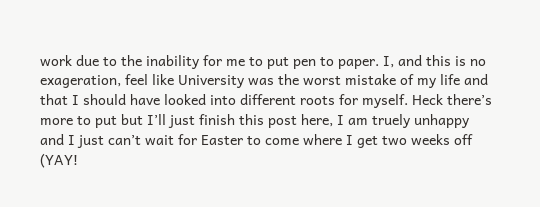work due to the inability for me to put pen to paper. I, and this is no exageration, feel like University was the worst mistake of my life and that I should have looked into different roots for myself. Heck there’s more to put but I’ll just finish this post here, I am truely unhappy and I just can’t wait for Easter to come where I get two weeks off (YAY!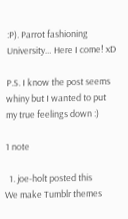:P). Parrot fashioning University… Here I come! xD

P.S. I know the post seems whiny but I wanted to put my true feelings down :)

1 note

  1. joe-holt posted this
We make Tumblr themes